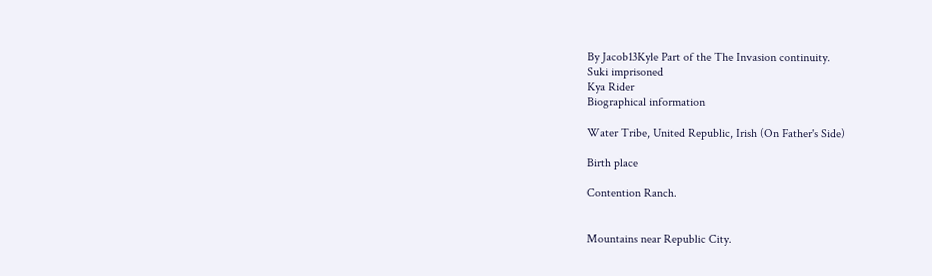By Jacob13Kyle Part of the The Invasion continuity.
Suki imprisoned
Kya Rider
Biographical information

Water Tribe, United Republic, Irish (On Father's Side)

Birth place

Contention Ranch.


Mountains near Republic City.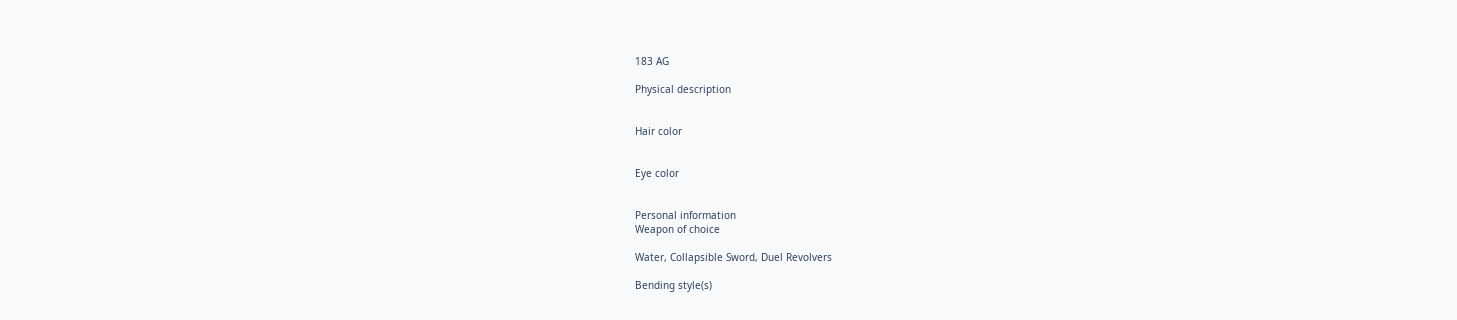183 AG

Physical description


Hair color


Eye color


Personal information
Weapon of choice

Water, Collapsible Sword, Duel Revolvers

Bending style(s)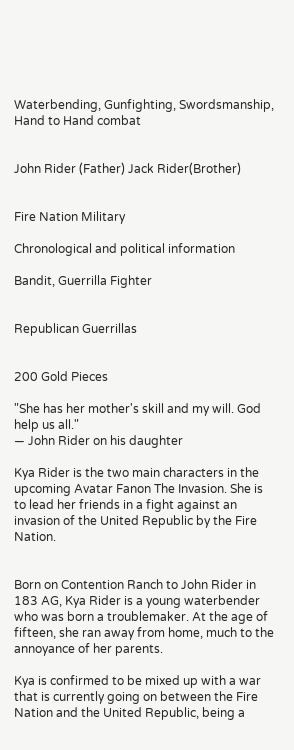Waterbending, Gunfighting, Swordsmanship, Hand to Hand combat


John Rider (Father) Jack Rider(Brother)


Fire Nation Military

Chronological and political information

Bandit, Guerrilla Fighter


Republican Guerrillas


200 Gold Pieces

"She has her mother's skill and my will. God help us all."
— John Rider on his daughter

Kya Rider is the two main characters in the upcoming Avatar Fanon The Invasion. She is to lead her friends in a fight against an invasion of the United Republic by the Fire Nation.


Born on Contention Ranch to John Rider in 183 AG, Kya Rider is a young waterbender who was born a troublemaker. At the age of fifteen, she ran away from home, much to the annoyance of her parents.

Kya is confirmed to be mixed up with a war that is currently going on between the Fire Nation and the United Republic, being a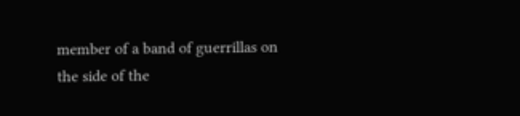member of a band of guerrillas on the side of the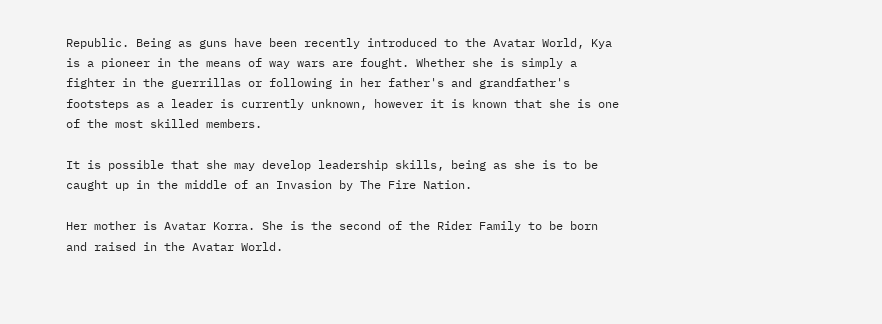Republic. Being as guns have been recently introduced to the Avatar World, Kya is a pioneer in the means of way wars are fought. Whether she is simply a fighter in the guerrillas or following in her father's and grandfather's footsteps as a leader is currently unknown, however it is known that she is one of the most skilled members.

It is possible that she may develop leadership skills, being as she is to be caught up in the middle of an Invasion by The Fire Nation.

Her mother is Avatar Korra. She is the second of the Rider Family to be born and raised in the Avatar World.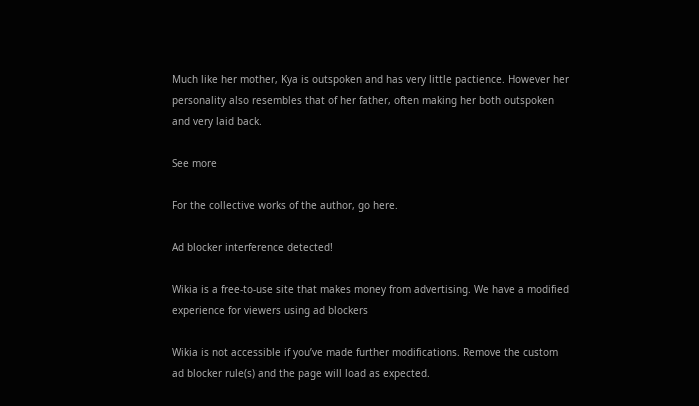Much like her mother, Kya is outspoken and has very little pactience. However her personality also resembles that of her father, often making her both outspoken and very laid back.

See more

For the collective works of the author, go here.

Ad blocker interference detected!

Wikia is a free-to-use site that makes money from advertising. We have a modified experience for viewers using ad blockers

Wikia is not accessible if you’ve made further modifications. Remove the custom ad blocker rule(s) and the page will load as expected.